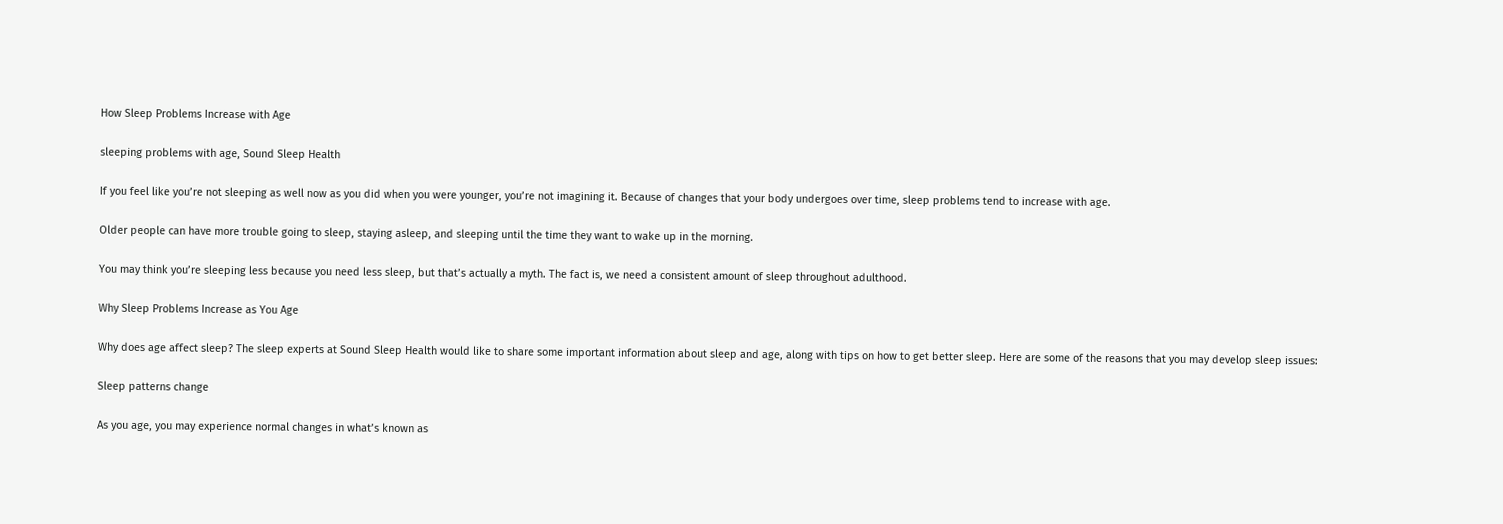How Sleep Problems Increase with Age

sleeping problems with age, Sound Sleep Health

If you feel like you’re not sleeping as well now as you did when you were younger, you’re not imagining it. Because of changes that your body undergoes over time, sleep problems tend to increase with age.

Older people can have more trouble going to sleep, staying asleep, and sleeping until the time they want to wake up in the morning.

You may think you’re sleeping less because you need less sleep, but that’s actually a myth. The fact is, we need a consistent amount of sleep throughout adulthood.

Why Sleep Problems Increase as You Age

Why does age affect sleep? The sleep experts at Sound Sleep Health would like to share some important information about sleep and age, along with tips on how to get better sleep. Here are some of the reasons that you may develop sleep issues:

Sleep patterns change

As you age, you may experience normal changes in what’s known as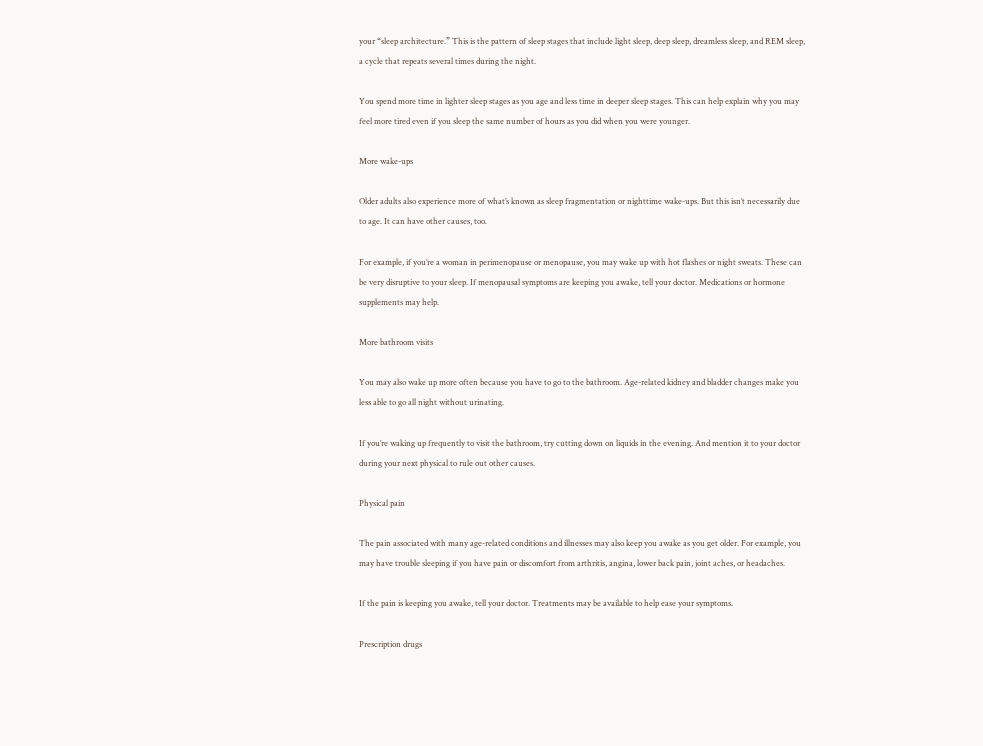your “sleep architecture.” This is the pattern of sleep stages that include light sleep, deep sleep, dreamless sleep, and REM sleep, a cycle that repeats several times during the night.

You spend more time in lighter sleep stages as you age and less time in deeper sleep stages. This can help explain why you may feel more tired even if you sleep the same number of hours as you did when you were younger.

More wake-ups

Older adults also experience more of what’s known as sleep fragmentation or nighttime wake-ups. But this isn’t necessarily due to age. It can have other causes, too.

For example, if you’re a woman in perimenopause or menopause, you may wake up with hot flashes or night sweats. These can be very disruptive to your sleep. If menopausal symptoms are keeping you awake, tell your doctor. Medications or hormone supplements may help.

More bathroom visits

You may also wake up more often because you have to go to the bathroom. Age-related kidney and bladder changes make you less able to go all night without urinating.

If you’re waking up frequently to visit the bathroom, try cutting down on liquids in the evening. And mention it to your doctor during your next physical to rule out other causes.

Physical pain

The pain associated with many age-related conditions and illnesses may also keep you awake as you get older. For example, you may have trouble sleeping if you have pain or discomfort from arthritis, angina, lower back pain, joint aches, or headaches.

If the pain is keeping you awake, tell your doctor. Treatments may be available to help ease your symptoms.

Prescription drugs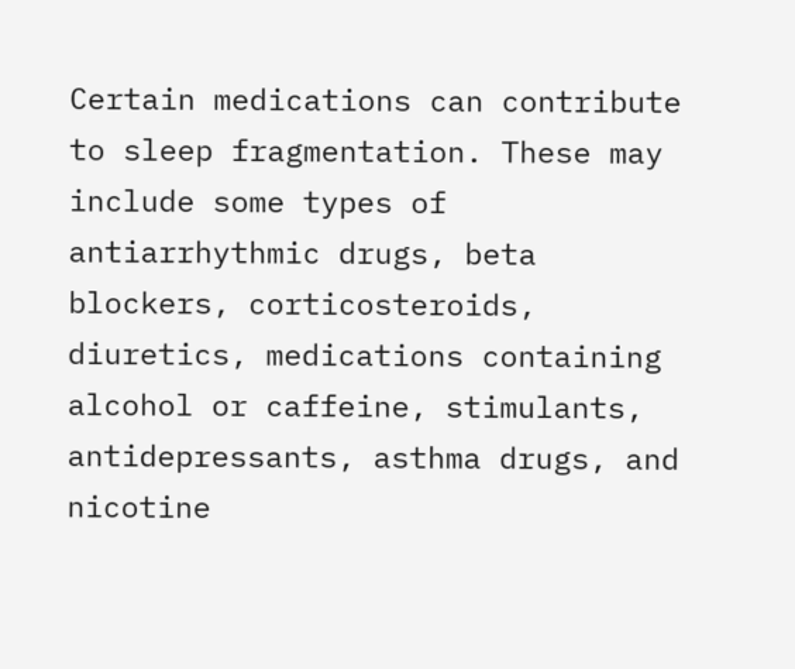Certain medications can contribute to sleep fragmentation. These may include some types of antiarrhythmic drugs, beta blockers, corticosteroids, diuretics, medications containing alcohol or caffeine, stimulants, antidepressants, asthma drugs, and nicotine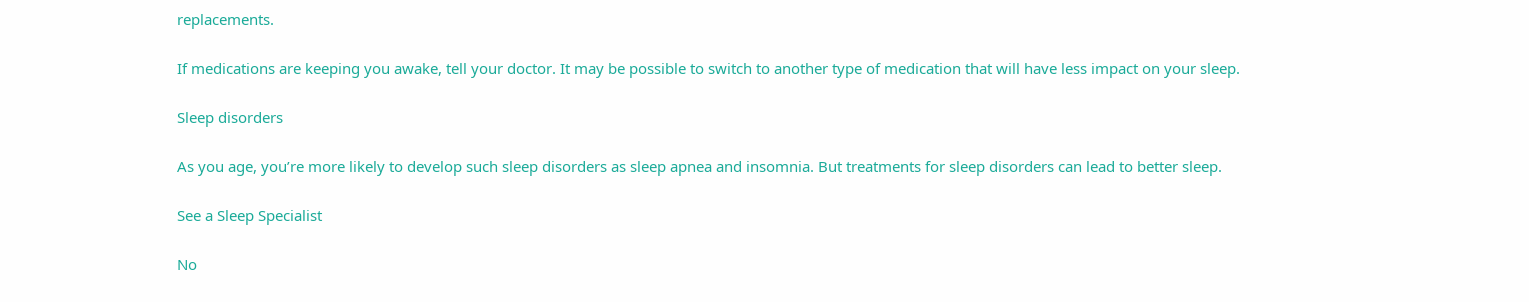replacements.

If medications are keeping you awake, tell your doctor. It may be possible to switch to another type of medication that will have less impact on your sleep.

Sleep disorders

As you age, you’re more likely to develop such sleep disorders as sleep apnea and insomnia. But treatments for sleep disorders can lead to better sleep.

See a Sleep Specialist

No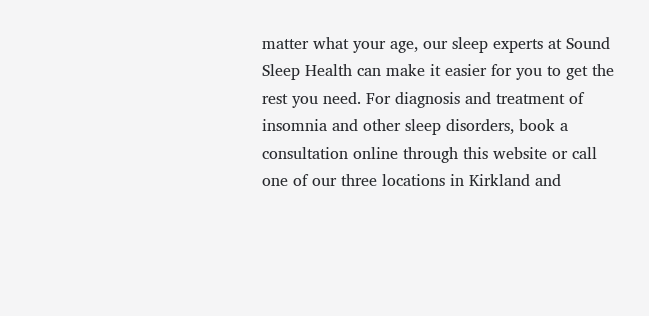matter what your age, our sleep experts at Sound Sleep Health can make it easier for you to get the rest you need. For diagnosis and treatment of insomnia and other sleep disorders, book a consultation online through this website or call one of our three locations in Kirkland and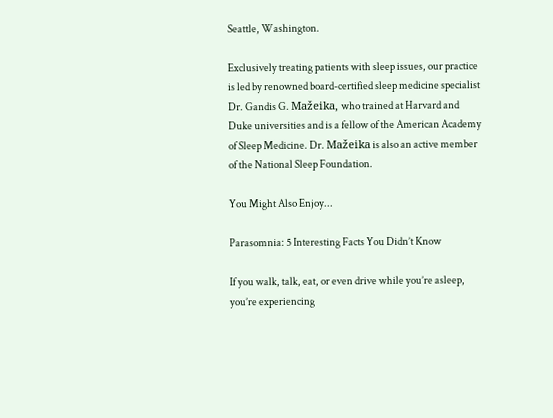Seattle, Washington.

Exclusively treating patients with sleep issues, our practice is led by renowned board-certified sleep medicine specialist Dr. Gandis G. Mažeika, who trained at Harvard and Duke universities and is a fellow of the American Academy of Sleep Medicine. Dr. Mažeika is also an active member of the National Sleep Foundation.

You Might Also Enjoy...

Parasomnia: 5 Interesting Facts You Didn’t Know

If you walk, talk, eat, or even drive while you’re asleep, you’re experiencing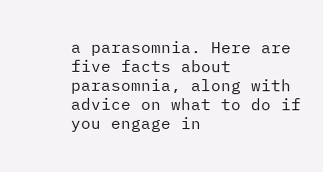a parasomnia. Here are five facts about parasomnia, along with advice on what to do if you engage in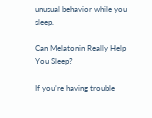unusual behavior while you sleep.

Can Melatonin Really Help You Sleep?

If you’re having trouble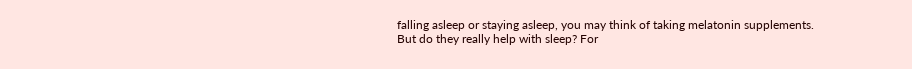falling asleep or staying asleep, you may think of taking melatonin supplements. But do they really help with sleep? For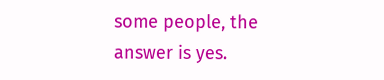some people, the answer is yes.